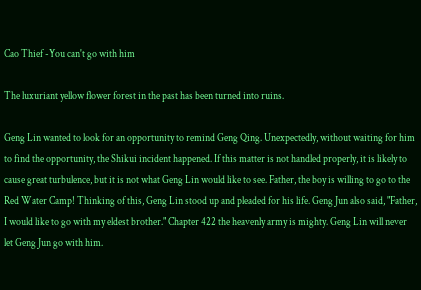Cao Thief -You can't go with him

The luxuriant yellow flower forest in the past has been turned into ruins.

Geng Lin wanted to look for an opportunity to remind Geng Qing. Unexpectedly, without waiting for him to find the opportunity, the Shikui incident happened. If this matter is not handled properly, it is likely to cause great turbulence, but it is not what Geng Lin would like to see. Father, the boy is willing to go to the Red Water Camp! Thinking of this, Geng Lin stood up and pleaded for his life. Geng Jun also said, "Father, I would like to go with my eldest brother." Chapter 422 the heavenly army is mighty. Geng Lin will never let Geng Jun go with him.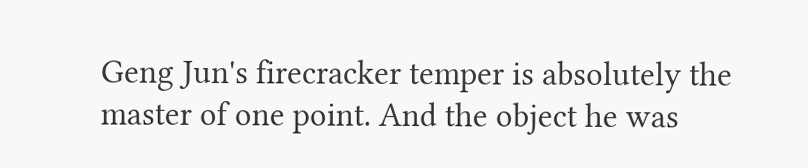Geng Jun's firecracker temper is absolutely the master of one point. And the object he was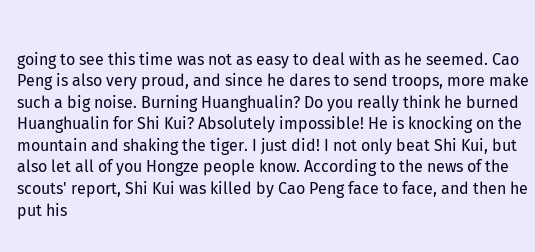going to see this time was not as easy to deal with as he seemed. Cao Peng is also very proud, and since he dares to send troops, more make such a big noise. Burning Huanghualin? Do you really think he burned Huanghualin for Shi Kui? Absolutely impossible! He is knocking on the mountain and shaking the tiger. I just did! I not only beat Shi Kui, but also let all of you Hongze people know. According to the news of the scouts' report, Shi Kui was killed by Cao Peng face to face, and then he put his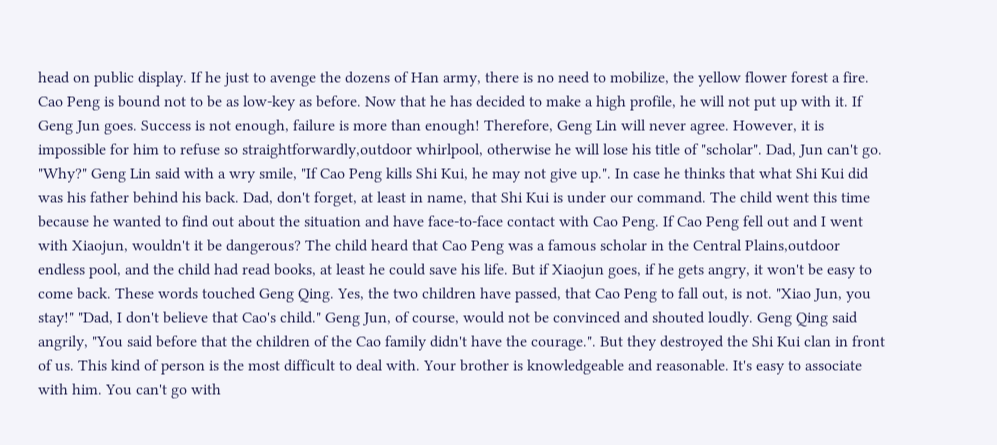head on public display. If he just to avenge the dozens of Han army, there is no need to mobilize, the yellow flower forest a fire. Cao Peng is bound not to be as low-key as before. Now that he has decided to make a high profile, he will not put up with it. If Geng Jun goes. Success is not enough, failure is more than enough! Therefore, Geng Lin will never agree. However, it is impossible for him to refuse so straightforwardly,outdoor whirlpool, otherwise he will lose his title of "scholar". Dad, Jun can't go. "Why?" Geng Lin said with a wry smile, "If Cao Peng kills Shi Kui, he may not give up.". In case he thinks that what Shi Kui did was his father behind his back. Dad, don't forget, at least in name, that Shi Kui is under our command. The child went this time because he wanted to find out about the situation and have face-to-face contact with Cao Peng. If Cao Peng fell out and I went with Xiaojun, wouldn't it be dangerous? The child heard that Cao Peng was a famous scholar in the Central Plains,outdoor endless pool, and the child had read books, at least he could save his life. But if Xiaojun goes, if he gets angry, it won't be easy to come back. These words touched Geng Qing. Yes, the two children have passed, that Cao Peng to fall out, is not. "Xiao Jun, you stay!" "Dad, I don't believe that Cao's child." Geng Jun, of course, would not be convinced and shouted loudly. Geng Qing said angrily, "You said before that the children of the Cao family didn't have the courage.". But they destroyed the Shi Kui clan in front of us. This kind of person is the most difficult to deal with. Your brother is knowledgeable and reasonable. It's easy to associate with him. You can't go with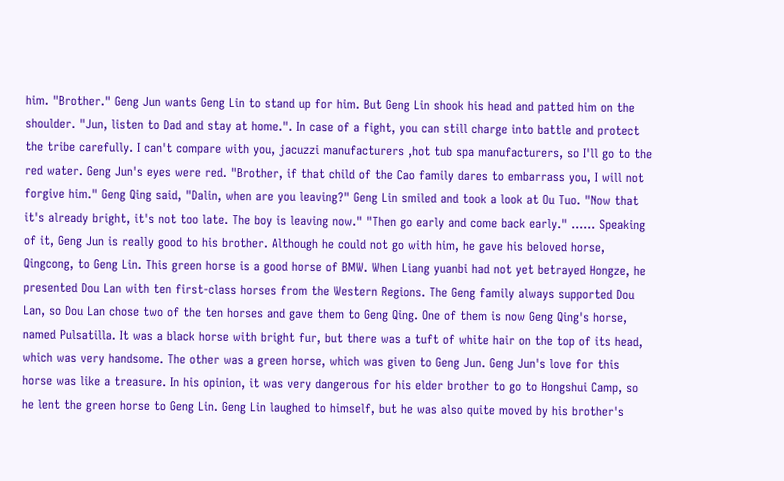him. "Brother." Geng Jun wants Geng Lin to stand up for him. But Geng Lin shook his head and patted him on the shoulder. "Jun, listen to Dad and stay at home.". In case of a fight, you can still charge into battle and protect the tribe carefully. I can't compare with you, jacuzzi manufacturers ,hot tub spa manufacturers, so I'll go to the red water. Geng Jun's eyes were red. "Brother, if that child of the Cao family dares to embarrass you, I will not forgive him." Geng Qing said, "Dalin, when are you leaving?" Geng Lin smiled and took a look at Ou Tuo. "Now that it's already bright, it's not too late. The boy is leaving now." "Then go early and come back early." …… Speaking of it, Geng Jun is really good to his brother. Although he could not go with him, he gave his beloved horse, Qingcong, to Geng Lin. This green horse is a good horse of BMW. When Liang yuanbi had not yet betrayed Hongze, he presented Dou Lan with ten first-class horses from the Western Regions. The Geng family always supported Dou Lan, so Dou Lan chose two of the ten horses and gave them to Geng Qing. One of them is now Geng Qing's horse, named Pulsatilla. It was a black horse with bright fur, but there was a tuft of white hair on the top of its head, which was very handsome. The other was a green horse, which was given to Geng Jun. Geng Jun's love for this horse was like a treasure. In his opinion, it was very dangerous for his elder brother to go to Hongshui Camp, so he lent the green horse to Geng Lin. Geng Lin laughed to himself, but he was also quite moved by his brother's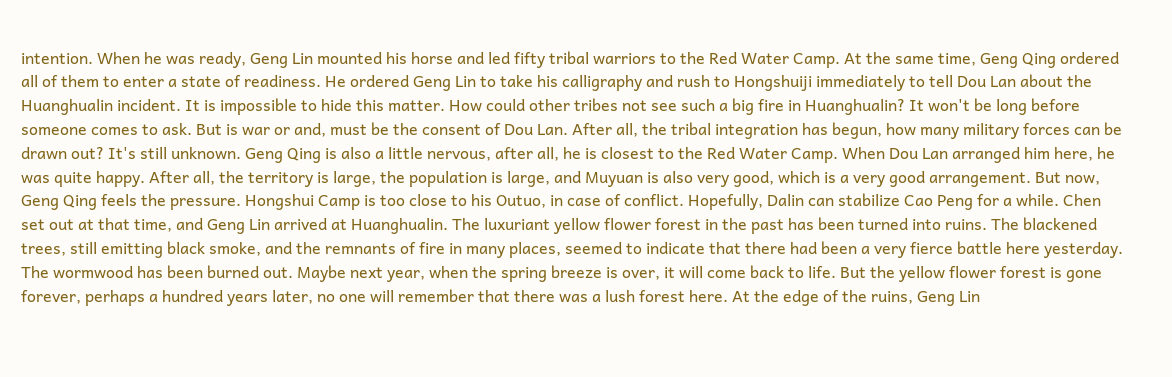intention. When he was ready, Geng Lin mounted his horse and led fifty tribal warriors to the Red Water Camp. At the same time, Geng Qing ordered all of them to enter a state of readiness. He ordered Geng Lin to take his calligraphy and rush to Hongshuiji immediately to tell Dou Lan about the Huanghualin incident. It is impossible to hide this matter. How could other tribes not see such a big fire in Huanghualin? It won't be long before someone comes to ask. But is war or and, must be the consent of Dou Lan. After all, the tribal integration has begun, how many military forces can be drawn out? It's still unknown. Geng Qing is also a little nervous, after all, he is closest to the Red Water Camp. When Dou Lan arranged him here, he was quite happy. After all, the territory is large, the population is large, and Muyuan is also very good, which is a very good arrangement. But now, Geng Qing feels the pressure. Hongshui Camp is too close to his Outuo, in case of conflict. Hopefully, Dalin can stabilize Cao Peng for a while. Chen set out at that time, and Geng Lin arrived at Huanghualin. The luxuriant yellow flower forest in the past has been turned into ruins. The blackened trees, still emitting black smoke, and the remnants of fire in many places, seemed to indicate that there had been a very fierce battle here yesterday. The wormwood has been burned out. Maybe next year, when the spring breeze is over, it will come back to life. But the yellow flower forest is gone forever, perhaps a hundred years later, no one will remember that there was a lush forest here. At the edge of the ruins, Geng Lin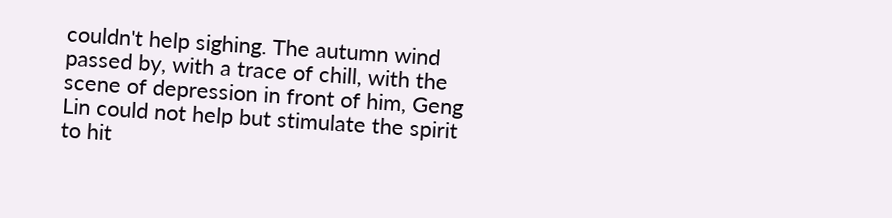couldn't help sighing. The autumn wind passed by, with a trace of chill, with the scene of depression in front of him, Geng Lin could not help but stimulate the spirit to hit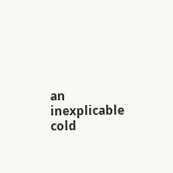an inexplicable cold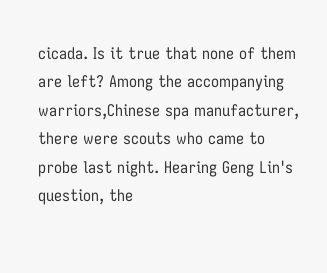cicada. Is it true that none of them are left? Among the accompanying warriors,Chinese spa manufacturer, there were scouts who came to probe last night. Hearing Geng Lin's question, the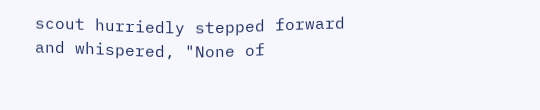scout hurriedly stepped forward and whispered, "None of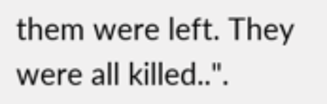them were left. They were all killed..".